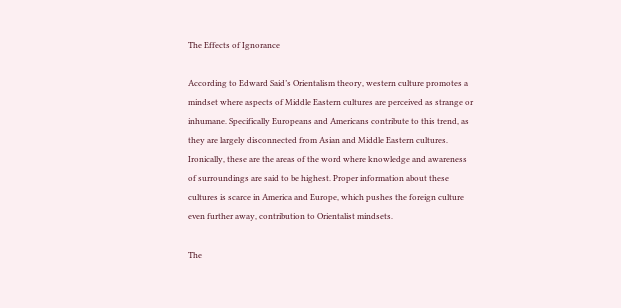The Effects of Ignorance

According to Edward Said’s Orientalism theory, western culture promotes a mindset where aspects of Middle Eastern cultures are perceived as strange or inhumane. Specifically Europeans and Americans contribute to this trend, as they are largely disconnected from Asian and Middle Eastern cultures. Ironically, these are the areas of the word where knowledge and awareness of surroundings are said to be highest. Proper information about these cultures is scarce in America and Europe, which pushes the foreign culture even further away, contribution to Orientalist mindsets.

The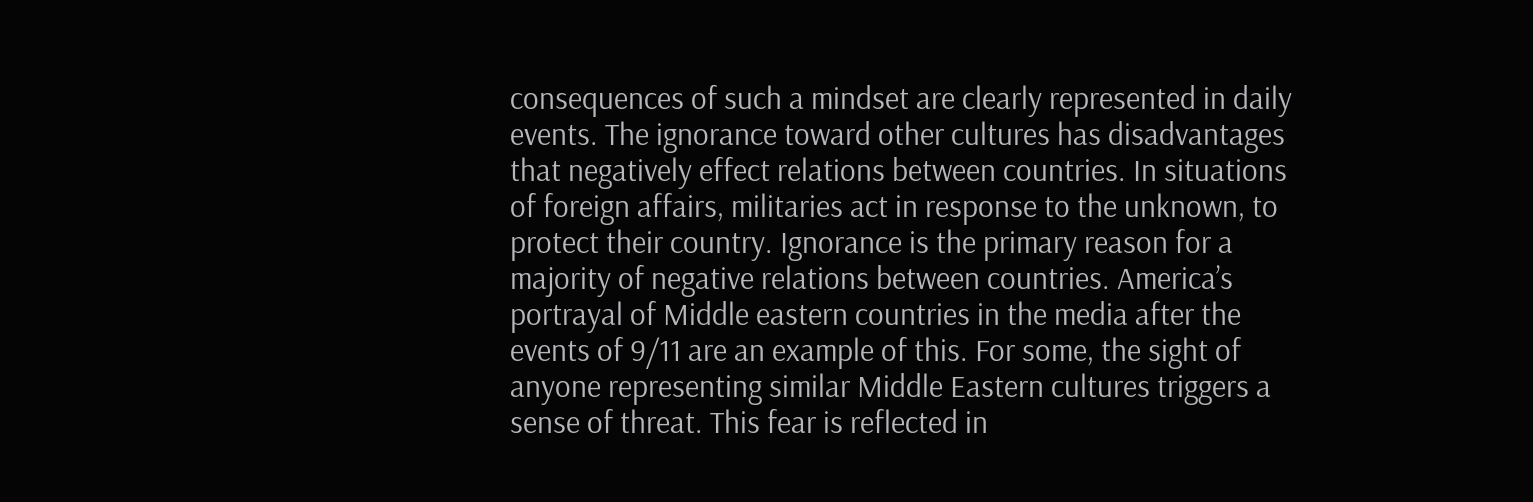consequences of such a mindset are clearly represented in daily events. The ignorance toward other cultures has disadvantages that negatively effect relations between countries. In situations of foreign affairs, militaries act in response to the unknown, to protect their country. Ignorance is the primary reason for a majority of negative relations between countries. America’s portrayal of Middle eastern countries in the media after the events of 9/11 are an example of this. For some, the sight of anyone representing similar Middle Eastern cultures triggers a sense of threat. This fear is reflected in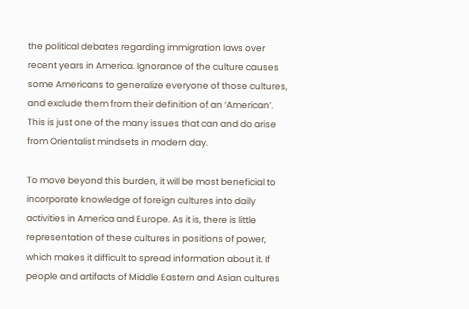the political debates regarding immigration laws over recent years in America. Ignorance of the culture causes some Americans to generalize everyone of those cultures, and exclude them from their definition of an ‘American’. This is just one of the many issues that can and do arise from Orientalist mindsets in modern day.

To move beyond this burden, it will be most beneficial to incorporate knowledge of foreign cultures into daily activities in America and Europe. As it is, there is little representation of these cultures in positions of power, which makes it difficult to spread information about it. If people and artifacts of Middle Eastern and Asian cultures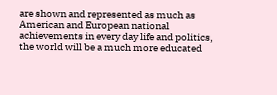are shown and represented as much as American and European national achievements in every day life and politics, the world will be a much more educated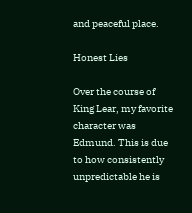and peaceful place.

Honest Lies

Over the course of King Lear, my favorite character was Edmund. This is due to how consistently unpredictable he is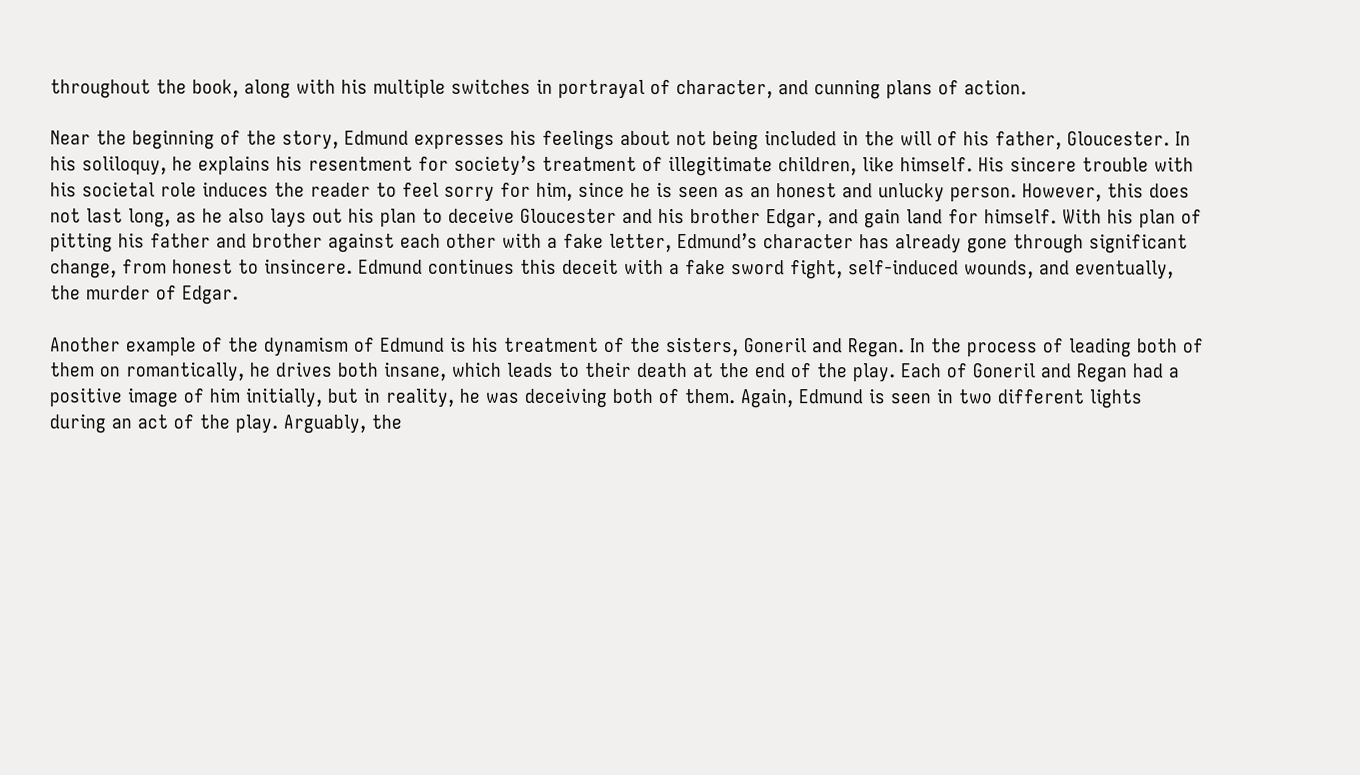throughout the book, along with his multiple switches in portrayal of character, and cunning plans of action.

Near the beginning of the story, Edmund expresses his feelings about not being included in the will of his father, Gloucester. In his soliloquy, he explains his resentment for society’s treatment of illegitimate children, like himself. His sincere trouble with his societal role induces the reader to feel sorry for him, since he is seen as an honest and unlucky person. However, this does not last long, as he also lays out his plan to deceive Gloucester and his brother Edgar, and gain land for himself. With his plan of pitting his father and brother against each other with a fake letter, Edmund’s character has already gone through significant change, from honest to insincere. Edmund continues this deceit with a fake sword fight, self-induced wounds, and eventually, the murder of Edgar.

Another example of the dynamism of Edmund is his treatment of the sisters, Goneril and Regan. In the process of leading both of them on romantically, he drives both insane, which leads to their death at the end of the play. Each of Goneril and Regan had a positive image of him initially, but in reality, he was deceiving both of them. Again, Edmund is seen in two different lights during an act of the play. Arguably, the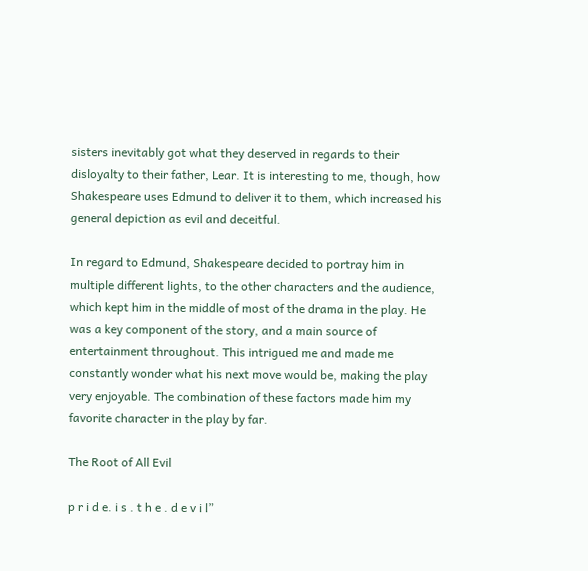sisters inevitably got what they deserved in regards to their disloyalty to their father, Lear. It is interesting to me, though, how Shakespeare uses Edmund to deliver it to them, which increased his general depiction as evil and deceitful.

In regard to Edmund, Shakespeare decided to portray him in multiple different lights, to the other characters and the audience, which kept him in the middle of most of the drama in the play. He was a key component of the story, and a main source of entertainment throughout. This intrigued me and made me constantly wonder what his next move would be, making the play very enjoyable. The combination of these factors made him my favorite character in the play by far.

The Root of All Evil

p r i d e. i s . t h e . d e v i l”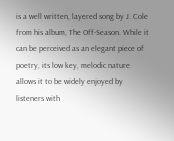is a well written, layered song by J. Cole from his album, The Off-Season. While it can be perceived as an elegant piece of poetry, its low key, melodic nature allows it to be widely enjoyed by listeners with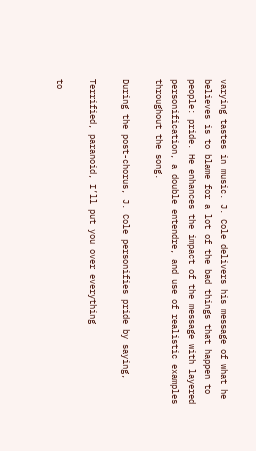varying tastes in music. J. Cole delivers his message of what he believes is to blame for a lot of the bad things that happen to people: pride. He enhances the impact of the message with layered personification, a double entendre, and use of realistic examples throughout the song.

During the post-chorus, J. Cole personifies pride by saying,

Terrified, paranoid, I’ll put you over everything

to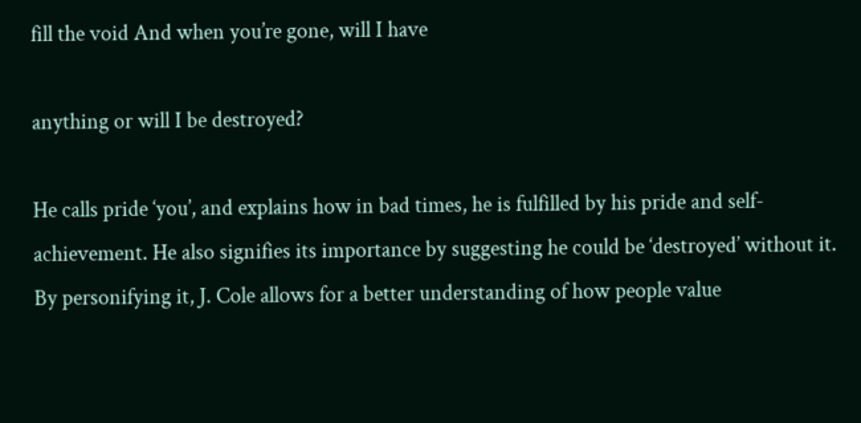fill the void And when you’re gone, will I have

anything or will I be destroyed?

He calls pride ‘you’, and explains how in bad times, he is fulfilled by his pride and self-achievement. He also signifies its importance by suggesting he could be ‘destroyed’ without it. By personifying it, J. Cole allows for a better understanding of how people value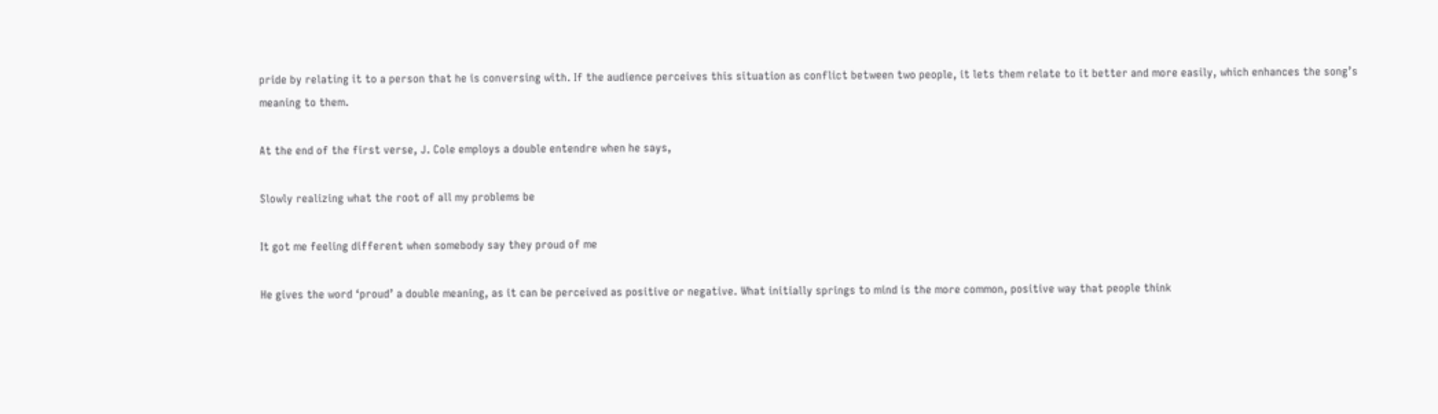pride by relating it to a person that he is conversing with. If the audience perceives this situation as conflict between two people, it lets them relate to it better and more easily, which enhances the song’s meaning to them.

At the end of the first verse, J. Cole employs a double entendre when he says,

Slowly realizing what the root of all my problems be

It got me feeling different when somebody say they proud of me

He gives the word ‘proud’ a double meaning, as it can be perceived as positive or negative. What initially springs to mind is the more common, positive way that people think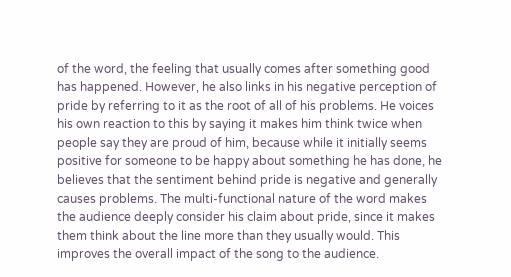of the word, the feeling that usually comes after something good has happened. However, he also links in his negative perception of pride by referring to it as the root of all of his problems. He voices his own reaction to this by saying it makes him think twice when people say they are proud of him, because while it initially seems positive for someone to be happy about something he has done, he believes that the sentiment behind pride is negative and generally causes problems. The multi-functional nature of the word makes the audience deeply consider his claim about pride, since it makes them think about the line more than they usually would. This improves the overall impact of the song to the audience.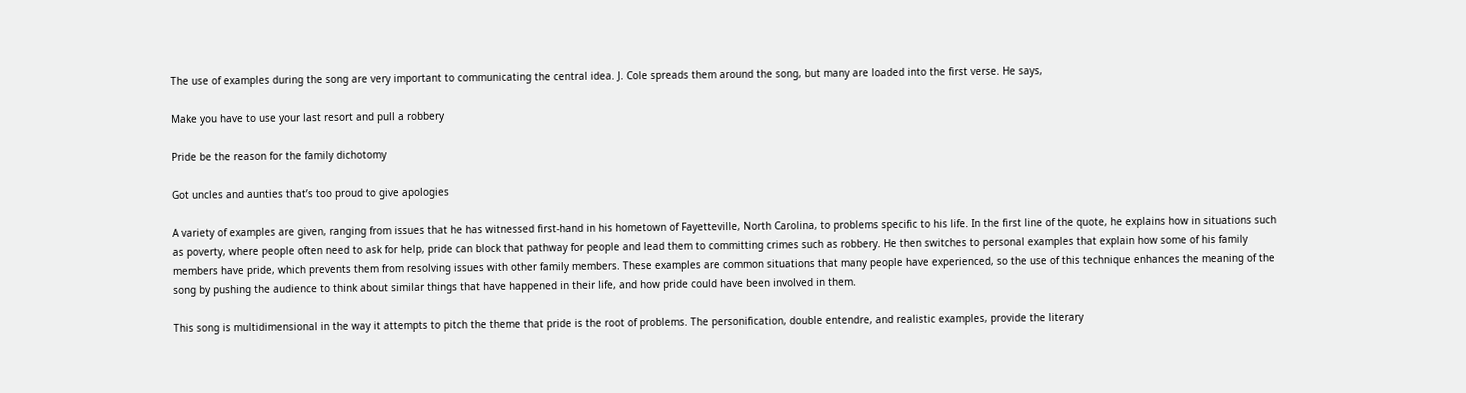The use of examples during the song are very important to communicating the central idea. J. Cole spreads them around the song, but many are loaded into the first verse. He says,

Make you have to use your last resort and pull a robbery

Pride be the reason for the family dichotomy

Got uncles and aunties that’s too proud to give apologies

A variety of examples are given, ranging from issues that he has witnessed first-hand in his hometown of Fayetteville, North Carolina, to problems specific to his life. In the first line of the quote, he explains how in situations such as poverty, where people often need to ask for help, pride can block that pathway for people and lead them to committing crimes such as robbery. He then switches to personal examples that explain how some of his family members have pride, which prevents them from resolving issues with other family members. These examples are common situations that many people have experienced, so the use of this technique enhances the meaning of the song by pushing the audience to think about similar things that have happened in their life, and how pride could have been involved in them.

This song is multidimensional in the way it attempts to pitch the theme that pride is the root of problems. The personification, double entendre, and realistic examples, provide the literary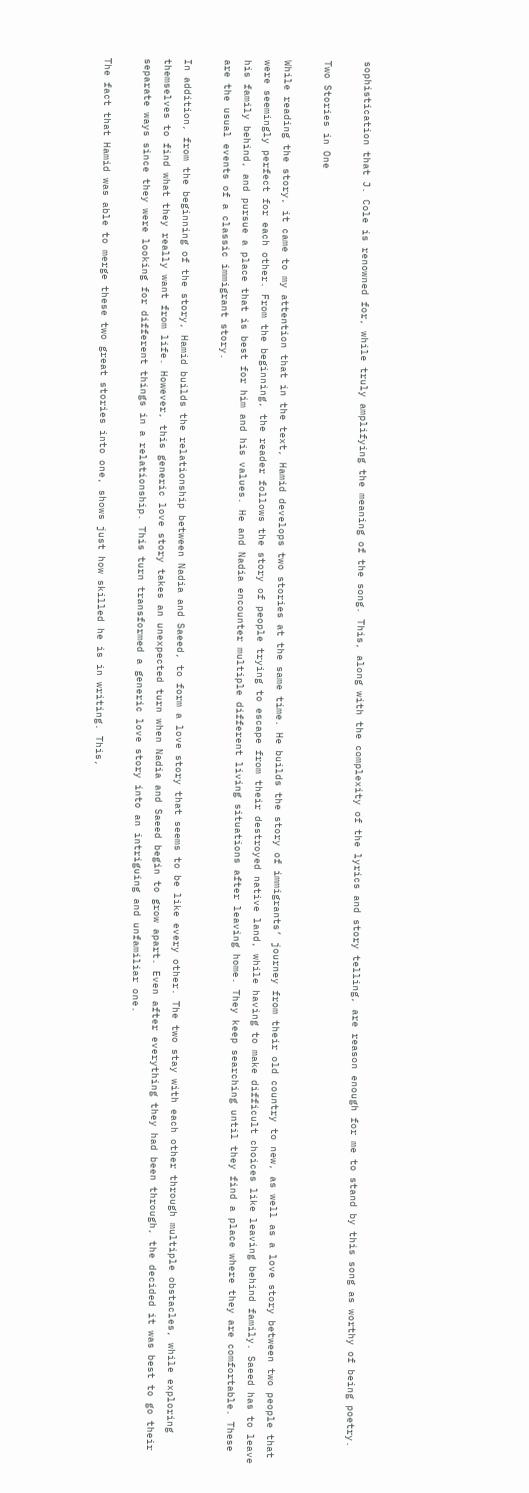sophistication that J. Cole is renowned for, while truly amplifying the meaning of the song. This, along with the complexity of the lyrics and story telling, are reason enough for me to stand by this song as worthy of being poetry.

Two Stories in One

While reading the story, it came to my attention that in the text, Hamid develops two stories at the same time. He builds the story of immigrants’ journey from their old country to new, as well as a love story between two people that were seemingly perfect for each other. From the beginning, the reader follows the story of people trying to escape from their destroyed native land, while having to make difficult choices like leaving behind family. Saeed has to leave his family behind, and pursue a place that is best for him and his values. He and Nadia encounter multiple different living situations after leaving home. They keep searching until they find a place where they are comfortable. These are the usual events of a classic immigrant story.

In addition, from the beginning of the story, Hamid builds the relationship between Nadia and Saeed, to form a love story that seems to be like every other. The two stay with each other through multiple obstacles, while exploring themselves to find what they really want from life. However, this generic love story takes an unexpected turn when Nadia and Saeed begin to grow apart. Even after everything they had been through, the decided it was best to go their separate ways since they were looking for different things in a relationship. This turn transformed a generic love story into an intriguing and unfamiliar one.

The fact that Hamid was able to merge these two great stories into one, shows just how skilled he is in writing. This,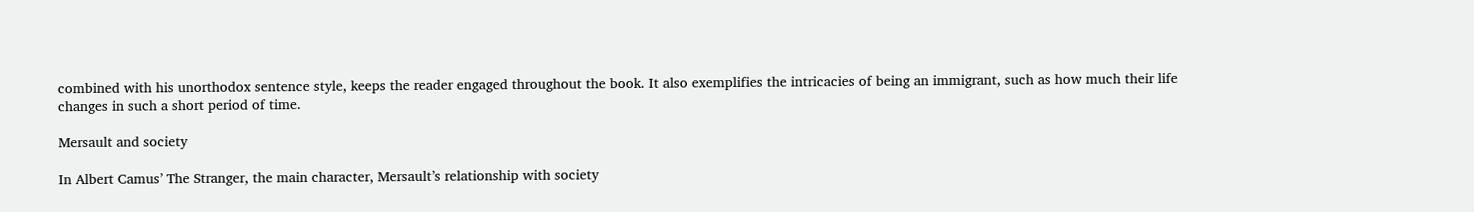combined with his unorthodox sentence style, keeps the reader engaged throughout the book. It also exemplifies the intricacies of being an immigrant, such as how much their life changes in such a short period of time.

Mersault and society

In Albert Camus’ The Stranger, the main character, Mersault’s relationship with society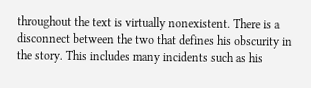throughout the text is virtually nonexistent. There is a disconnect between the two that defines his obscurity in the story. This includes many incidents such as his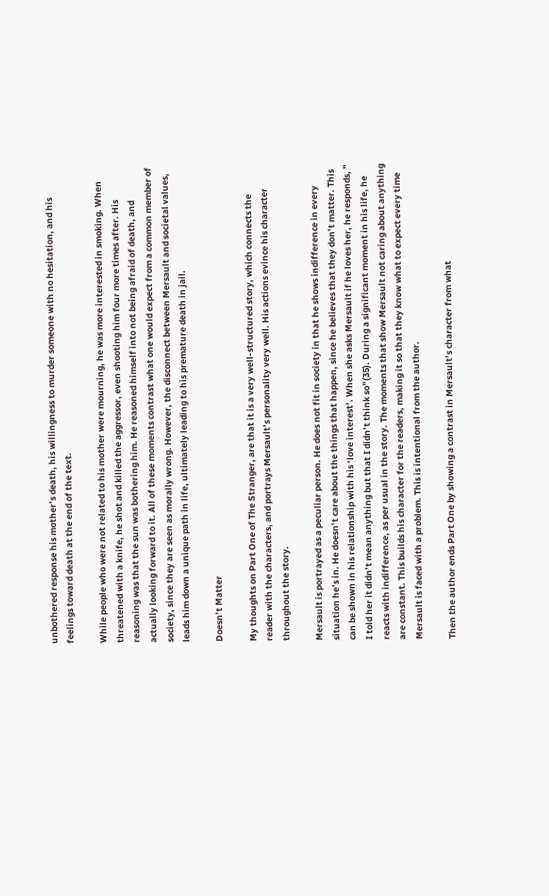unbothered response his mother’s death, his willingness to murder someone with no hesitation, and his feelings toward death at the end of the text.

While people who were not related to his mother were mourning, he was more interested in smoking. When threatened with a knife, he shot and killed the aggressor, even shooting him four more times after. His reasoning was that the sun was bothering him. He reasoned himself into not being afraid of death, and actually looking forward to it. All of these moments contrast what one would expect from a common member of society, since they are seen as morally wrong. However, the disconnect between Mersault and societal values, leads him down a unique path in life, ultimately leading to his premature death in jail.

Doesn’t Matter

My thoughts on Part One of The Stranger, are that it is a very well-structured story, which connects the reader with the characters, and portrays Mersault’s personality very well. His actions evince his character throughout the story.

Mersault is portrayed as a peculiar person. He does not fit in society in that he shows indifference in every situation he’s in. He doesn’t care about the things that happen, since he believes that they don’t matter. This can be shown in his relationship with his ‘love interest’. When she asks Mersault if he loves her, he responds, ” I told her it didn’t mean anything but that I didn’t think so”(35). During a significant moment in his life, he reacts with indifference, as per usual in the story. The moments that show Mersault not caring about anything are constant. This builds his character for the readers, making it so that they know what to expect every time Mersault is faced with a problem. This is intentional from the author.

Then the author ends Part One by showing a contrast in Mersault’s character from what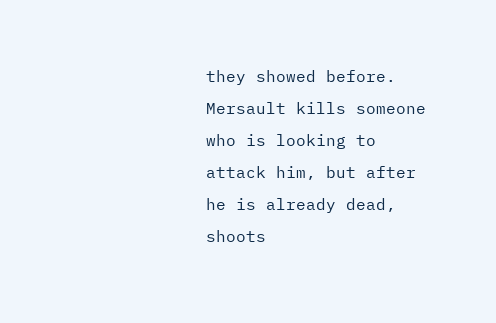they showed before. Mersault kills someone who is looking to attack him, but after he is already dead, shoots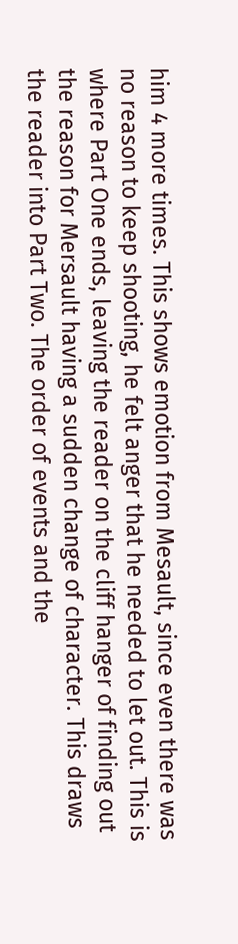him 4 more times. This shows emotion from Mesault, since even there was no reason to keep shooting, he felt anger that he needed to let out. This is where Part One ends, leaving the reader on the cliff hanger of finding out the reason for Mersault having a sudden change of character. This draws the reader into Part Two. The order of events and the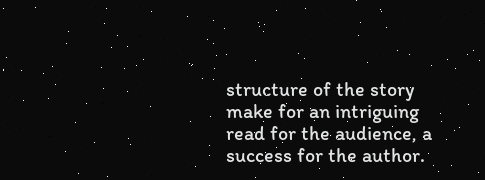structure of the story make for an intriguing read for the audience, a success for the author.